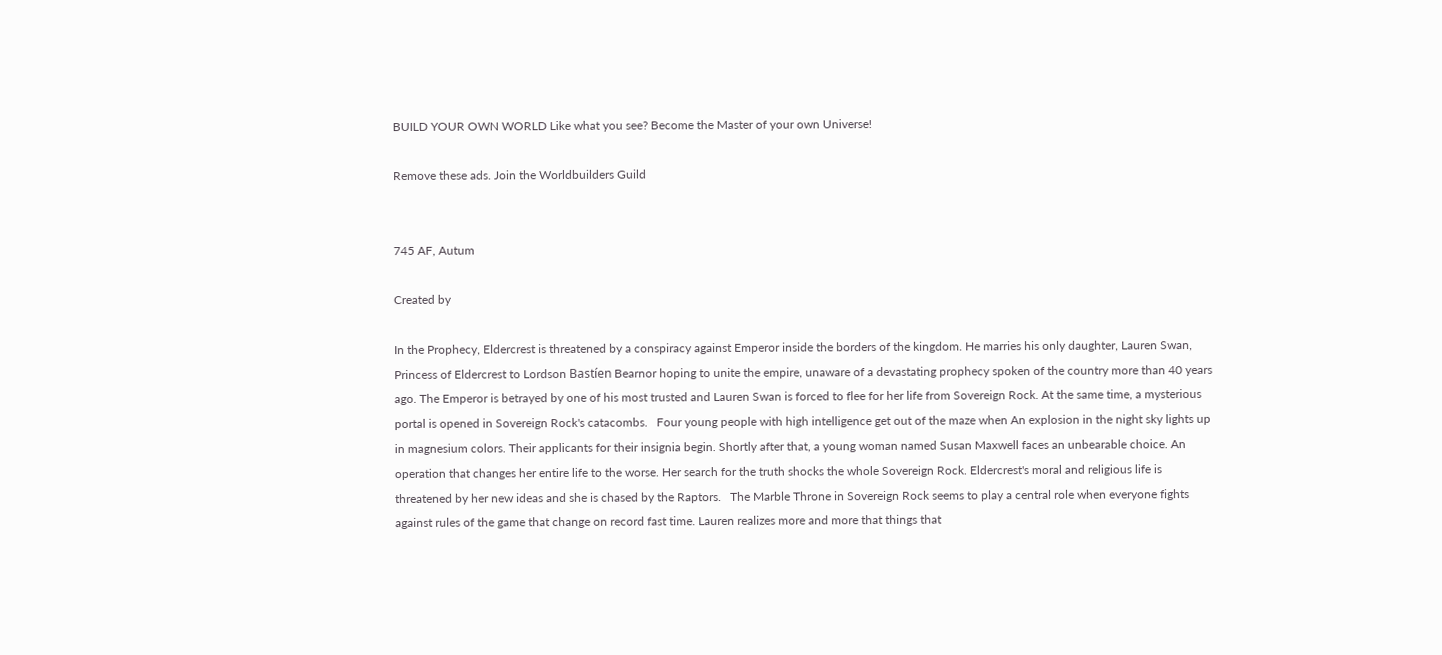BUILD YOUR OWN WORLD Like what you see? Become the Master of your own Universe!

Remove these ads. Join the Worldbuilders Guild


745 AF, Autum

Created by

In the Prophecy, Eldercrest is threatened by a conspiracy against Emperor inside the borders of the kingdom. He marries his only daughter, Lauren Swan, Princess of Eldercrest to Lordson Bastíen Bearnor hoping to unite the empire, unaware of a devastating prophecy spoken of the country more than 40 years ago. The Emperor is betrayed by one of his most trusted and Lauren Swan is forced to flee for her life from Sovereign Rock. At the same time, a mysterious portal is opened in Sovereign Rock's catacombs.   Four young people with high intelligence get out of the maze when An explosion in the night sky lights up in magnesium colors. Their applicants for their insignia begin. Shortly after that, a young woman named Susan Maxwell faces an unbearable choice. An operation that changes her entire life to the worse. Her search for the truth shocks the whole Sovereign Rock. Eldercrest's moral and religious life is threatened by her new ideas and she is chased by the Raptors.   The Marble Throne in Sovereign Rock seems to play a central role when everyone fights against rules of the game that change on record fast time. Lauren realizes more and more that things that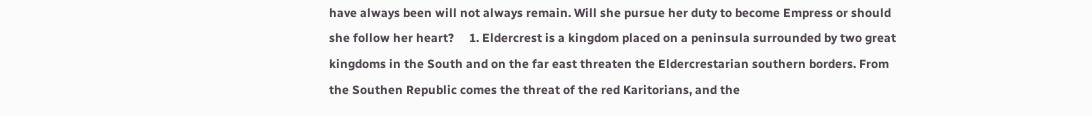have always been will not always remain. Will she pursue her duty to become Empress or should she follow her heart?     1. Eldercrest is a kingdom placed on a peninsula surrounded by two great kingdoms in the South and on the far east threaten the Eldercrestarian southern borders. From the Southen Republic comes the threat of the red Karitorians, and the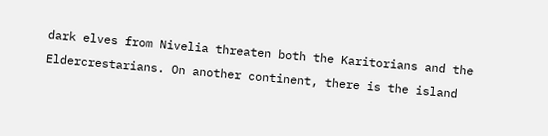dark elves from Nivelia threaten both the Karitorians and the Eldercrestarians. On another continent, there is the island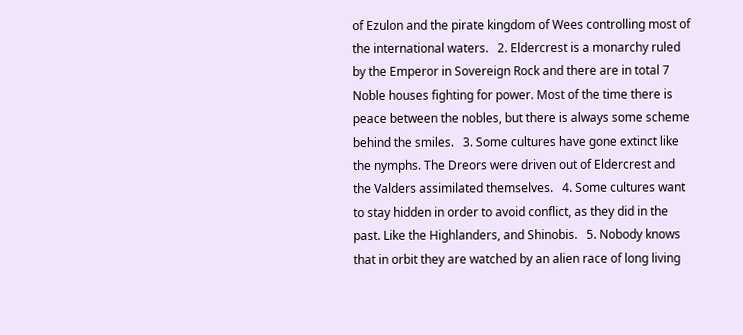of Ezulon and the pirate kingdom of Wees controlling most of the international waters.   2. Eldercrest is a monarchy ruled by the Emperor in Sovereign Rock and there are in total 7 Noble houses fighting for power. Most of the time there is peace between the nobles, but there is always some scheme behind the smiles.   3. Some cultures have gone extinct like the nymphs. The Dreors were driven out of Eldercrest and the Valders assimilated themselves.   4. Some cultures want to stay hidden in order to avoid conflict, as they did in the past. Like the Highlanders, and Shinobis.   5. Nobody knows that in orbit they are watched by an alien race of long living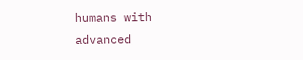humans with advanced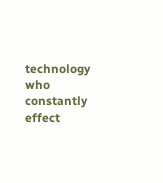technology who constantly effect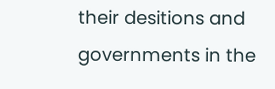their desitions and governments in the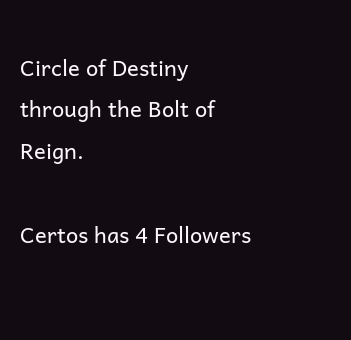Circle of Destiny through the Bolt of Reign.

Certos has 4 Followers